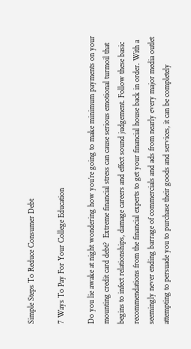Simple Steps To Reduce Consumer Debt

7 Ways To Pay For Your College Education

Do you lie awake at night wondering how you’re going to make minimum payments on your mounting credit card debt?  Extreme financial stress can cause serious emotional turmoil that begins to infect relationships, damage careers and effect sound judgement. Follow these basic recommendations from the financial experts to get your financial house back in order. With a seemingly never ending barrage of commercials and ads from nearly every major media outlet attempting to persuade you to purchase their goods and services, it can be completely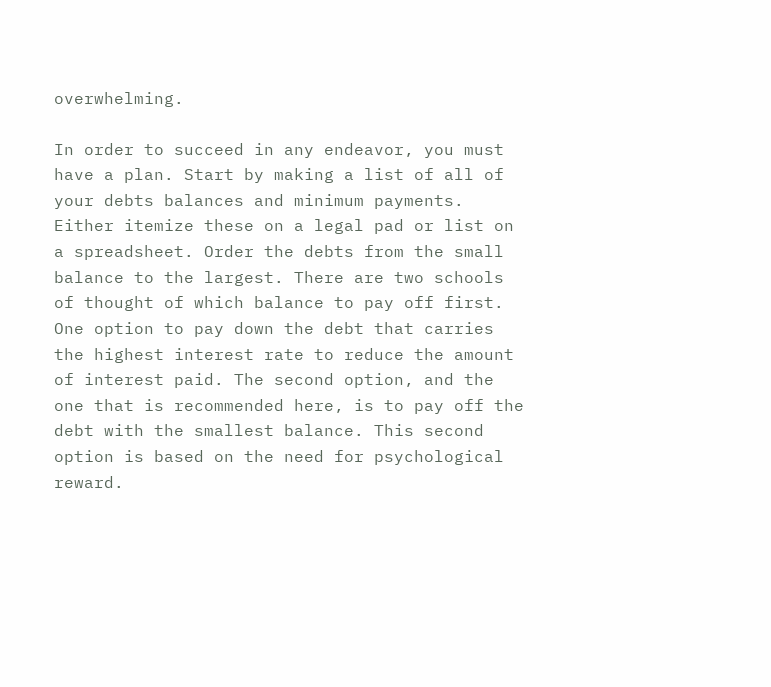overwhelming.

In order to succeed in any endeavor, you must have a plan. Start by making a list of all of your debts balances and minimum payments. Either itemize these on a legal pad or list on a spreadsheet. Order the debts from the small balance to the largest. There are two schools of thought of which balance to pay off first. One option to pay down the debt that carries the highest interest rate to reduce the amount of interest paid. The second option, and the one that is recommended here, is to pay off the debt with the smallest balance. This second option is based on the need for psychological reward.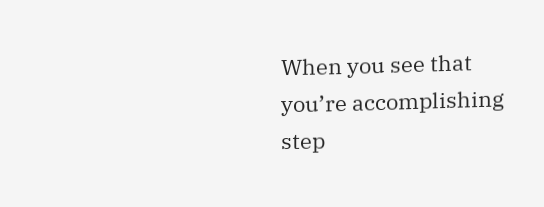When you see that you’re accomplishing step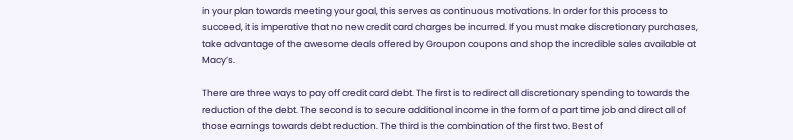in your plan towards meeting your goal, this serves as continuous motivations. In order for this process to succeed, it is imperative that no new credit card charges be incurred. If you must make discretionary purchases, take advantage of the awesome deals offered by Groupon coupons and shop the incredible sales available at Macy’s.

There are three ways to pay off credit card debt. The first is to redirect all discretionary spending to towards the reduction of the debt. The second is to secure additional income in the form of a part time job and direct all of those earnings towards debt reduction. The third is the combination of the first two. Best of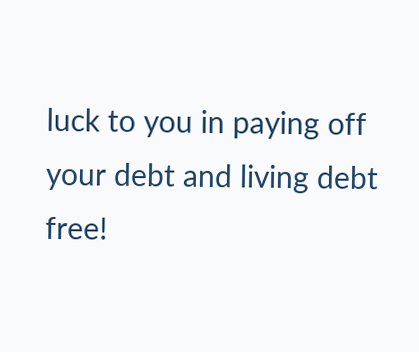luck to you in paying off your debt and living debt free!